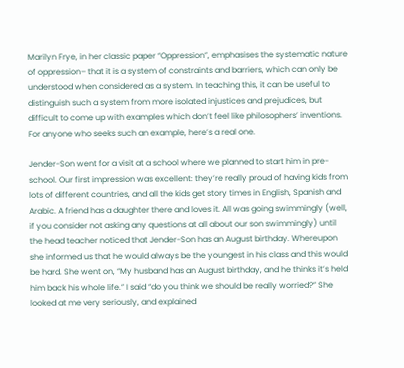Marilyn Frye, in her classic paper “Oppression”, emphasises the systematic nature of oppression– that it is a system of constraints and barriers, which can only be understood when considered as a system. In teaching this, it can be useful to distinguish such a system from more isolated injustices and prejudices, but difficult to come up with examples which don’t feel like philosophers’ inventions. For anyone who seeks such an example, here’s a real one.

Jender-Son went for a visit at a school where we planned to start him in pre-school. Our first impression was excellent: they’re really proud of having kids from lots of different countries, and all the kids get story times in English, Spanish and Arabic. A friend has a daughter there and loves it. All was going swimmingly (well, if you consider not asking any questions at all about our son swimmingly) until the head teacher noticed that Jender-Son has an August birthday. Whereupon she informed us that he would always be the youngest in his class and this would be hard. She went on, “My husband has an August birthday, and he thinks it’s held him back his whole life.” I said “do you think we should be really worried?” She looked at me very seriously, and explained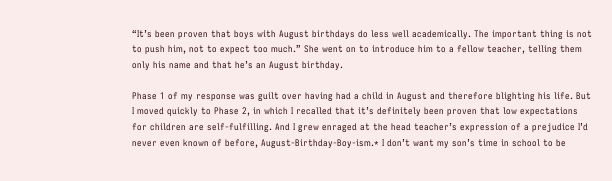“It’s been proven that boys with August birthdays do less well academically. The important thing is not to push him, not to expect too much.” She went on to introduce him to a fellow teacher, telling them only his name and that he’s an August birthday.

Phase 1 of my response was guilt over having had a child in August and therefore blighting his life. But I moved quickly to Phase 2, in which I recalled that it’s definitely been proven that low expectations for children are self-fulfilling. And I grew enraged at the head teacher’s expression of a prejudice I’d never even known of before, August-Birthday-Boy-ism.* I don’t want my son’s time in school to be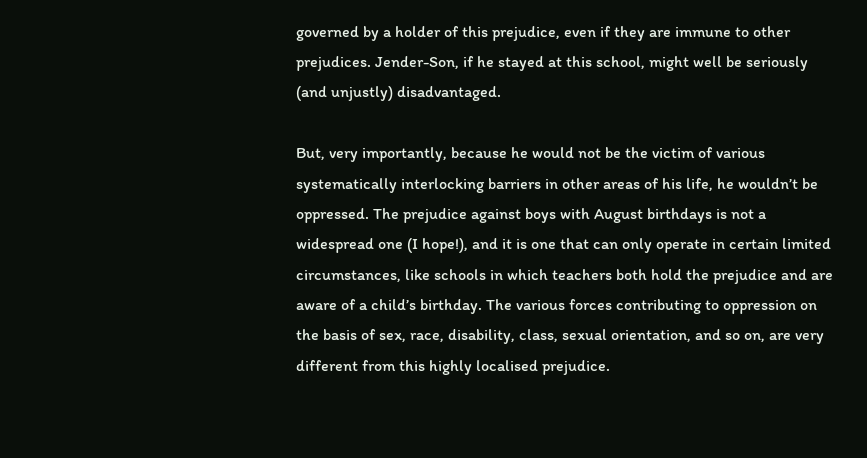governed by a holder of this prejudice, even if they are immune to other prejudices. Jender-Son, if he stayed at this school, might well be seriously (and unjustly) disadvantaged.

But, very importantly, because he would not be the victim of various systematically interlocking barriers in other areas of his life, he wouldn’t be oppressed. The prejudice against boys with August birthdays is not a widespread one (I hope!), and it is one that can only operate in certain limited circumstances, like schools in which teachers both hold the prejudice and are aware of a child’s birthday. The various forces contributing to oppression on the basis of sex, race, disability, class, sexual orientation, and so on, are very different from this highly localised prejudice.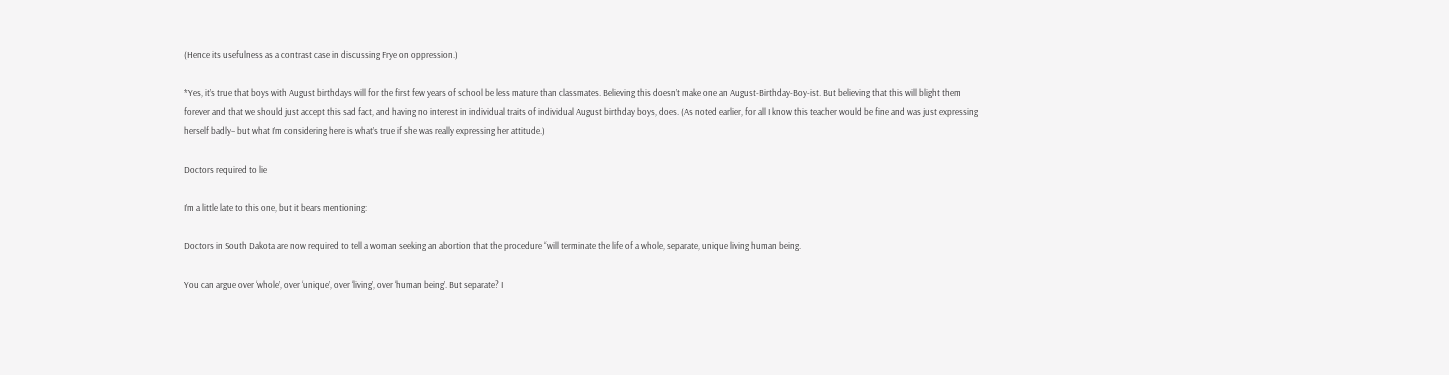(Hence its usefulness as a contrast case in discussing Frye on oppression.)

*Yes, it’s true that boys with August birthdays will for the first few years of school be less mature than classmates. Believing this doesn’t make one an August-Birthday-Boy-ist. But believing that this will blight them forever and that we should just accept this sad fact, and having no interest in individual traits of individual August birthday boys, does. (As noted earlier, for all I know this teacher would be fine and was just expressing herself badly– but what I’m considering here is what’s true if she was really expressing her attitude.)

Doctors required to lie

I’m a little late to this one, but it bears mentioning:

Doctors in South Dakota are now required to tell a woman seeking an abortion that the procedure “will terminate the life of a whole, separate, unique living human being.

You can argue over ‘whole’, over ‘unique’, over ‘living’, over ‘human being’. But separate? I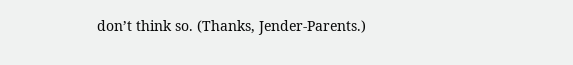don’t think so. (Thanks, Jender-Parents.)